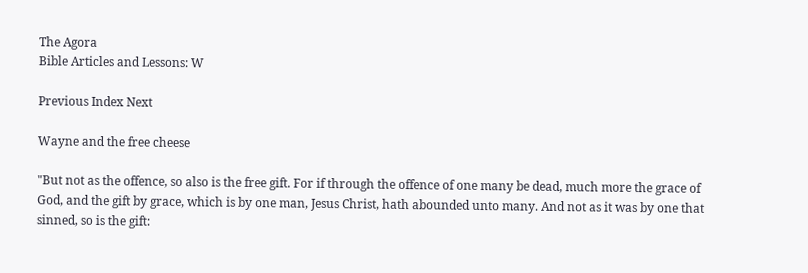The Agora
Bible Articles and Lessons: W

Previous Index Next

Wayne and the free cheese

"But not as the offence, so also is the free gift. For if through the offence of one many be dead, much more the grace of God, and the gift by grace, which is by one man, Jesus Christ, hath abounded unto many. And not as it was by one that sinned, so is the gift: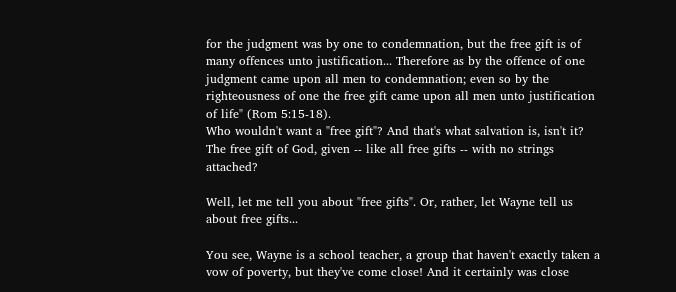for the judgment was by one to condemnation, but the free gift is of many offences unto justification... Therefore as by the offence of one judgment came upon all men to condemnation; even so by the righteousness of one the free gift came upon all men unto justification of life" (Rom 5:15-18).
Who wouldn't want a "free gift"? And that's what salvation is, isn't it? The free gift of God, given -- like all free gifts -- with no strings attached?

Well, let me tell you about "free gifts". Or, rather, let Wayne tell us about free gifts...

You see, Wayne is a school teacher, a group that haven't exactly taken a vow of poverty, but they've come close! And it certainly was close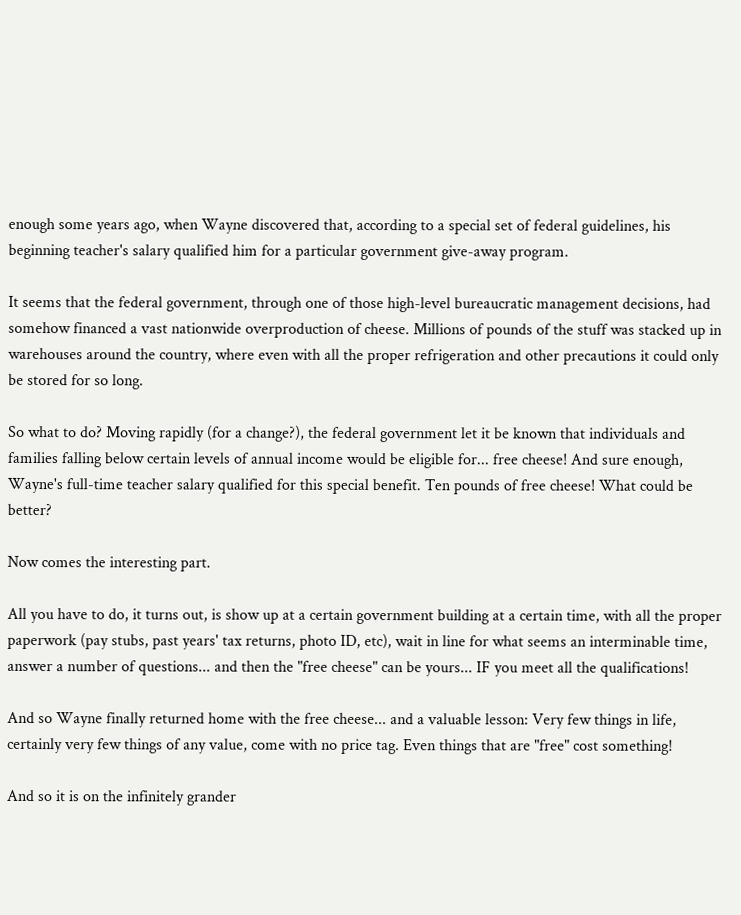enough some years ago, when Wayne discovered that, according to a special set of federal guidelines, his beginning teacher's salary qualified him for a particular government give-away program.

It seems that the federal government, through one of those high-level bureaucratic management decisions, had somehow financed a vast nationwide overproduction of cheese. Millions of pounds of the stuff was stacked up in warehouses around the country, where even with all the proper refrigeration and other precautions it could only be stored for so long.

So what to do? Moving rapidly (for a change?), the federal government let it be known that individuals and families falling below certain levels of annual income would be eligible for... free cheese! And sure enough, Wayne's full-time teacher salary qualified for this special benefit. Ten pounds of free cheese! What could be better?

Now comes the interesting part.

All you have to do, it turns out, is show up at a certain government building at a certain time, with all the proper paperwork (pay stubs, past years' tax returns, photo ID, etc), wait in line for what seems an interminable time, answer a number of questions... and then the "free cheese" can be yours... IF you meet all the qualifications!

And so Wayne finally returned home with the free cheese... and a valuable lesson: Very few things in life, certainly very few things of any value, come with no price tag. Even things that are "free" cost something!

And so it is on the infinitely grander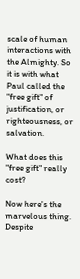scale of human interactions with the Almighty. So it is with what Paul called the "free gift" of justification, or righteousness, or salvation.

What does this "free gift" really cost?

Now here's the marvelous thing. Despite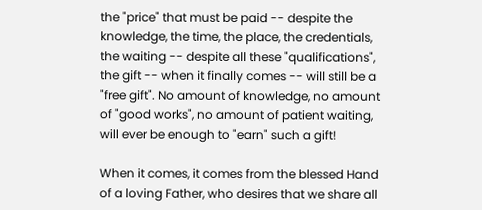the "price" that must be paid -- despite the knowledge, the time, the place, the credentials, the waiting -- despite all these "qualifications", the gift -- when it finally comes -- will still be a "free gift". No amount of knowledge, no amount of "good works", no amount of patient waiting, will ever be enough to "earn" such a gift!

When it comes, it comes from the blessed Hand of a loving Father, who desires that we share all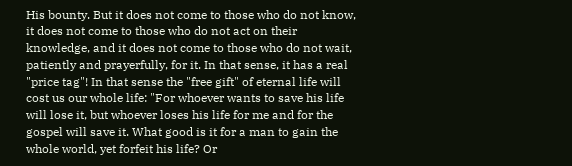His bounty. But it does not come to those who do not know, it does not come to those who do not act on their knowledge, and it does not come to those who do not wait, patiently and prayerfully, for it. In that sense, it has a real "price tag"! In that sense the "free gift" of eternal life will cost us our whole life: "For whoever wants to save his life will lose it, but whoever loses his life for me and for the gospel will save it. What good is it for a man to gain the whole world, yet forfeit his life? Or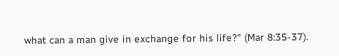what can a man give in exchange for his life?" (Mar 8:35-37).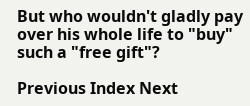But who wouldn't gladly pay over his whole life to "buy" such a "free gift"?

Previous Index Next